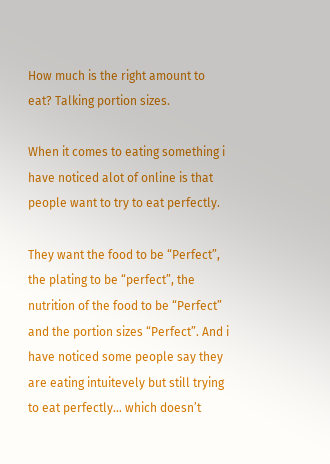How much is the right amount to eat? Talking portion sizes.

When it comes to eating something i have noticed alot of online is that people want to try to eat perfectly.

They want the food to be “Perfect”, the plating to be “perfect”, the nutrition of the food to be “Perfect” and the portion sizes “Perfect”. And i have noticed some people say they are eating intuitevely but still trying to eat perfectly… which doesn’t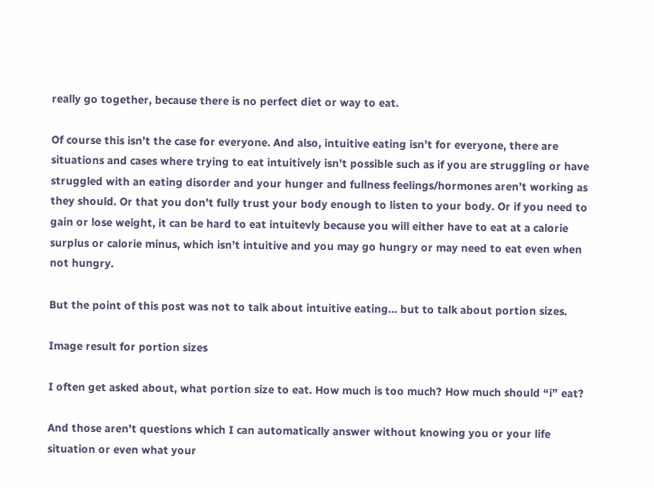really go together, because there is no perfect diet or way to eat.

Of course this isn’t the case for everyone. And also, intuitive eating isn’t for everyone, there are situations and cases where trying to eat intuitively isn’t possible such as if you are struggling or have struggled with an eating disorder and your hunger and fullness feelings/hormones aren’t working as they should. Or that you don’t fully trust your body enough to listen to your body. Or if you need to gain or lose weight, it can be hard to eat intuitevly because you will either have to eat at a calorie surplus or calorie minus, which isn’t intuitive and you may go hungry or may need to eat even when not hungry.

But the point of this post was not to talk about intuitive eating… but to talk about portion sizes.

Image result for portion sizes

I often get asked about, what portion size to eat. How much is too much? How much should “i” eat?

And those aren’t questions which I can automatically answer without knowing you or your life situation or even what your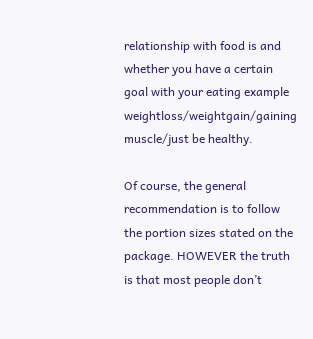relationship with food is and whether you have a certain goal with your eating example weightloss/weightgain/gaining muscle/just be healthy.

Of course, the general recommendation is to follow the portion sizes stated on the package. HOWEVER the truth is that most people don’t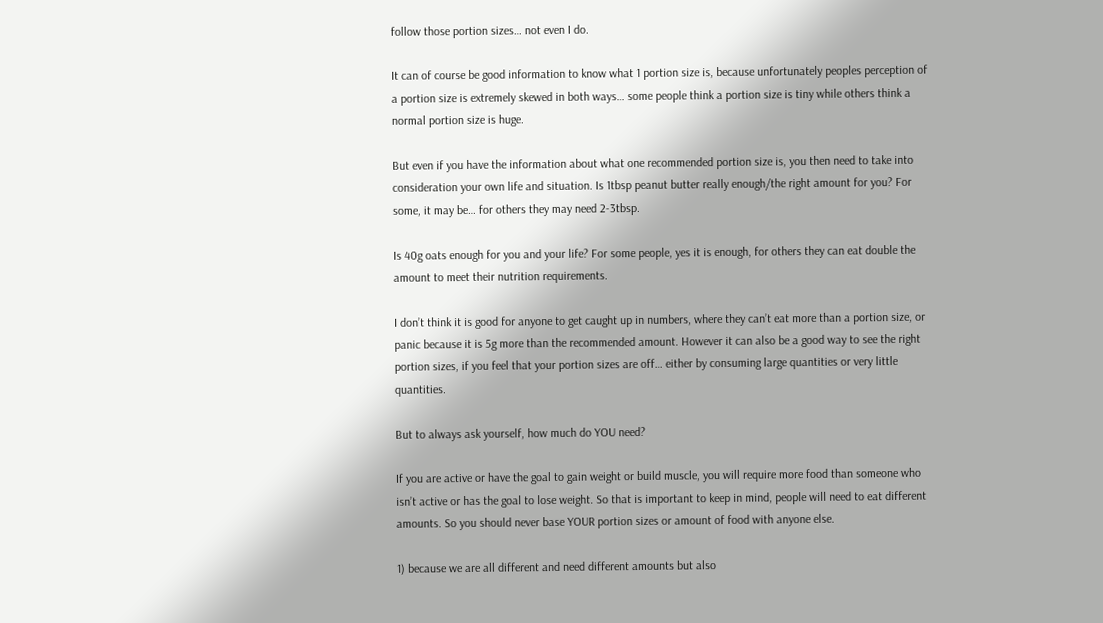follow those portion sizes… not even I do.

It can of course be good information to know what 1 portion size is, because unfortunately peoples perception of a portion size is extremely skewed in both ways… some people think a portion size is tiny while others think a normal portion size is huge.

But even if you have the information about what one recommended portion size is, you then need to take into consideration your own life and situation. Is 1tbsp peanut butter really enough/the right amount for you? For some, it may be… for others they may need 2-3tbsp.

Is 40g oats enough for you and your life? For some people, yes it is enough, for others they can eat double the amount to meet their nutrition requirements.

I don’t think it is good for anyone to get caught up in numbers, where they can’t eat more than a portion size, or panic because it is 5g more than the recommended amount. However it can also be a good way to see the right portion sizes, if you feel that your portion sizes are off… either by consuming large quantities or very little quantities.

But to always ask yourself, how much do YOU need?

If you are active or have the goal to gain weight or build muscle, you will require more food than someone who isn’t active or has the goal to lose weight. So that is important to keep in mind, people will need to eat different amounts. So you should never base YOUR portion sizes or amount of food with anyone else.

1) because we are all different and need different amounts but also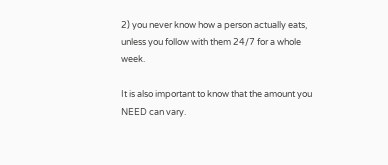2) you never know how a person actually eats, unless you follow with them 24/7 for a whole week.

It is also important to know that the amount you NEED can vary.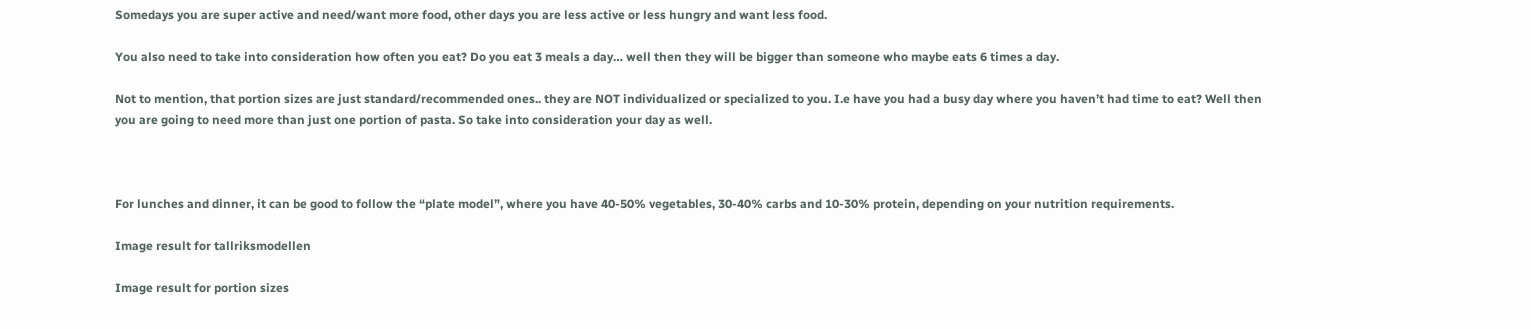Somedays you are super active and need/want more food, other days you are less active or less hungry and want less food.

You also need to take into consideration how often you eat? Do you eat 3 meals a day… well then they will be bigger than someone who maybe eats 6 times a day.

Not to mention, that portion sizes are just standard/recommended ones.. they are NOT individualized or specialized to you. I.e have you had a busy day where you haven’t had time to eat? Well then you are going to need more than just one portion of pasta. So take into consideration your day as well.



For lunches and dinner, it can be good to follow the “plate model”, where you have 40-50% vegetables, 30-40% carbs and 10-30% protein, depending on your nutrition requirements.

Image result for tallriksmodellen

Image result for portion sizes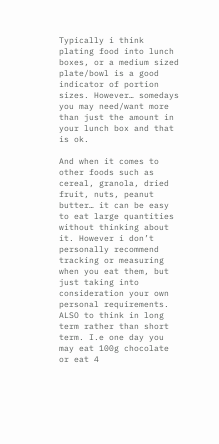Typically i think plating food into lunch boxes, or a medium sized plate/bowl is a good indicator of portion sizes. However… somedays you may need/want more than just the amount in your lunch box and that is ok.

And when it comes to other foods such as cereal, granola, dried fruit, nuts, peanut butter… it can be easy to eat large quantities without thinking about it. However i don’t personally recommend tracking or measuring when you eat them, but just taking into consideration your own personal requirements. ALSO to think in long term rather than short term. I.e one day you may eat 100g chocolate or eat 4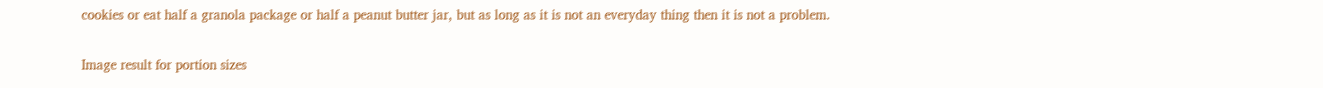cookies or eat half a granola package or half a peanut butter jar, but as long as it is not an everyday thing then it is not a problem.

Image result for portion sizes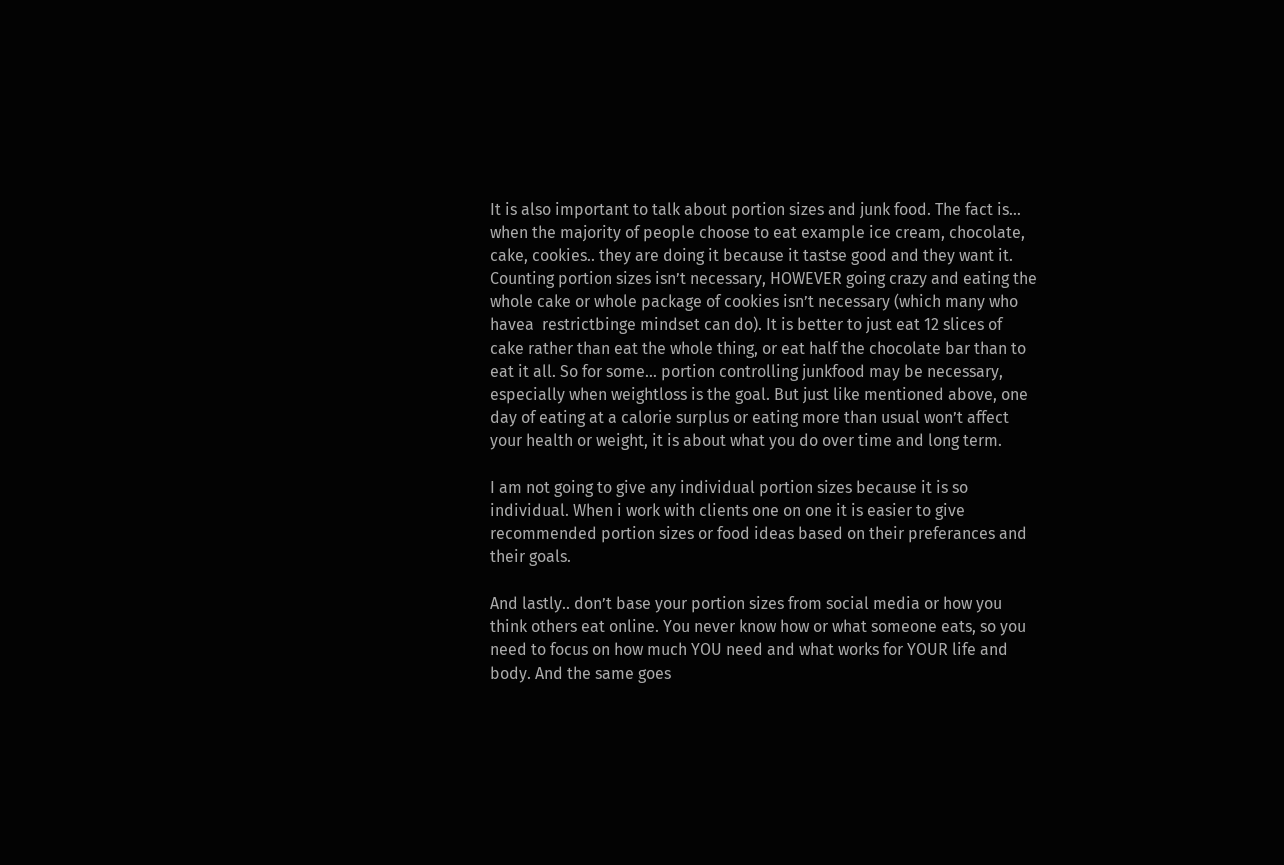It is also important to talk about portion sizes and junk food. The fact is… when the majority of people choose to eat example ice cream, chocolate, cake, cookies.. they are doing it because it tastse good and they want it. Counting portion sizes isn’t necessary, HOWEVER going crazy and eating the whole cake or whole package of cookies isn’t necessary (which many who havea  restrictbinge mindset can do). It is better to just eat 12 slices of cake rather than eat the whole thing, or eat half the chocolate bar than to eat it all. So for some… portion controlling junkfood may be necessary, especially when weightloss is the goal. But just like mentioned above, one day of eating at a calorie surplus or eating more than usual won’t affect your health or weight, it is about what you do over time and long term.

I am not going to give any individual portion sizes because it is so individual. When i work with clients one on one it is easier to give recommended portion sizes or food ideas based on their preferances and their goals.

And lastly.. don’t base your portion sizes from social media or how you think others eat online. You never know how or what someone eats, so you need to focus on how much YOU need and what works for YOUR life and body. And the same goes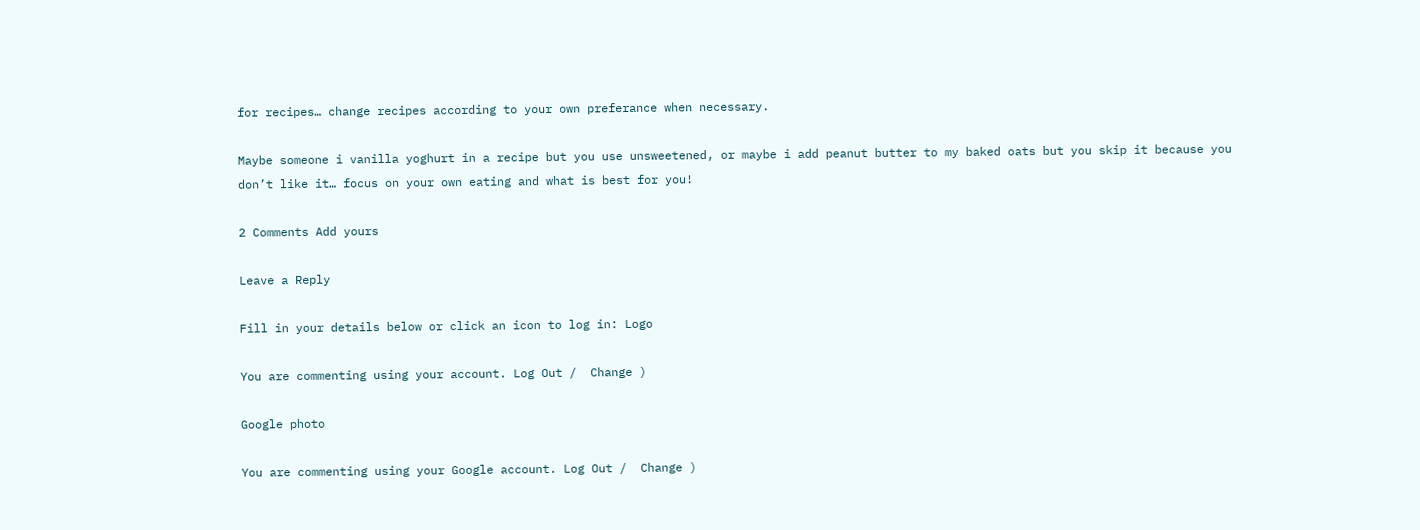for recipes… change recipes according to your own preferance when necessary.

Maybe someone i vanilla yoghurt in a recipe but you use unsweetened, or maybe i add peanut butter to my baked oats but you skip it because you don’t like it… focus on your own eating and what is best for you!

2 Comments Add yours

Leave a Reply

Fill in your details below or click an icon to log in: Logo

You are commenting using your account. Log Out /  Change )

Google photo

You are commenting using your Google account. Log Out /  Change )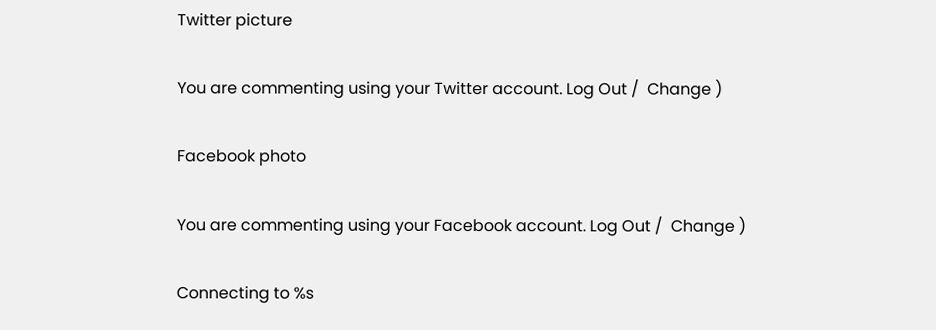Twitter picture

You are commenting using your Twitter account. Log Out /  Change )

Facebook photo

You are commenting using your Facebook account. Log Out /  Change )

Connecting to %s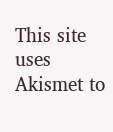This site uses Akismet to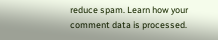reduce spam. Learn how your comment data is processed.